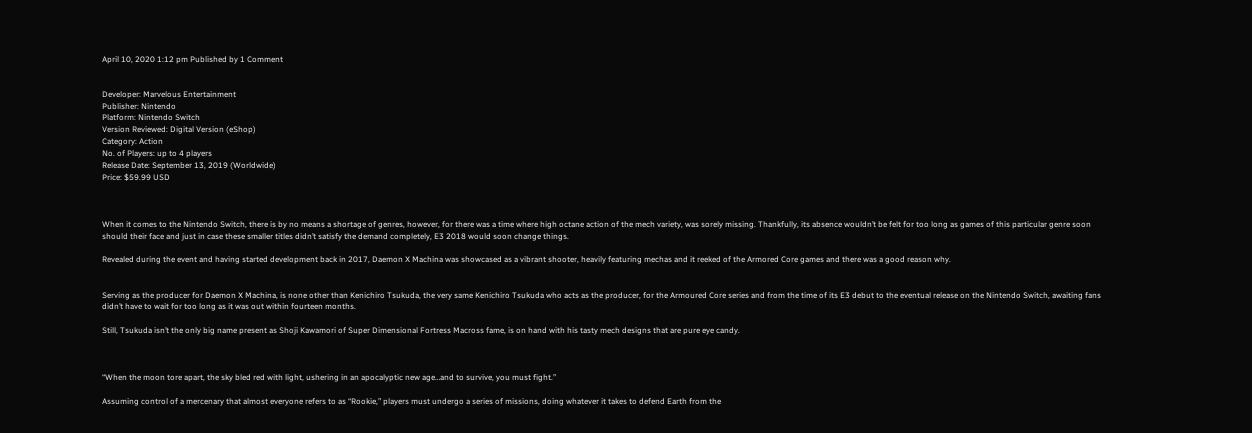April 10, 2020 1:12 pm Published by 1 Comment


Developer: Marvelous Entertainment
Publisher: Nintendo
Platform: Nintendo Switch
Version Reviewed: Digital Version (eShop)
Category: Action
No. of Players: up to 4 players
Release Date: September 13, 2019 (Worldwide)
Price: $59.99 USD



When it comes to the Nintendo Switch, there is by no means a shortage of genres, however, for there was a time where high octane action of the mech variety, was sorely missing. Thankfully, its absence wouldn’t be felt for too long as games of this particular genre soon should their face and just in case these smaller titles didn’t satisfy the demand completely, E3 2018 would soon change things.

Revealed during the event and having started development back in 2017, Daemon X Machina was showcased as a vibrant shooter, heavily featuring mechas and it reeked of the Armored Core games and there was a good reason why.


Serving as the producer for Daemon X Machina, is none other than Kenichiro Tsukuda, the very same Kenichiro Tsukuda who acts as the producer, for the Armoured Core series and from the time of its E3 debut to the eventual release on the Nintendo Switch, awaiting fans didn’t have to wait for too long as it was out within fourteen months.

Still, Tsukuda isn’t the only big name present as Shoji Kawamori of Super Dimensional Fortress Macross fame, is on hand with his tasty mech designs that are pure eye candy.



“When the moon tore apart, the sky bled red with light, ushering in an apocalyptic new age…and to survive, you must fight.”

Assuming control of a mercenary that almost everyone refers to as “Rookie,” players must undergo a series of missions, doing whatever it takes to defend Earth from the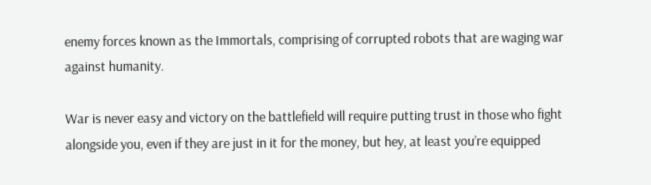enemy forces known as the Immortals, comprising of corrupted robots that are waging war against humanity.

War is never easy and victory on the battlefield will require putting trust in those who fight alongside you, even if they are just in it for the money, but hey, at least you’re equipped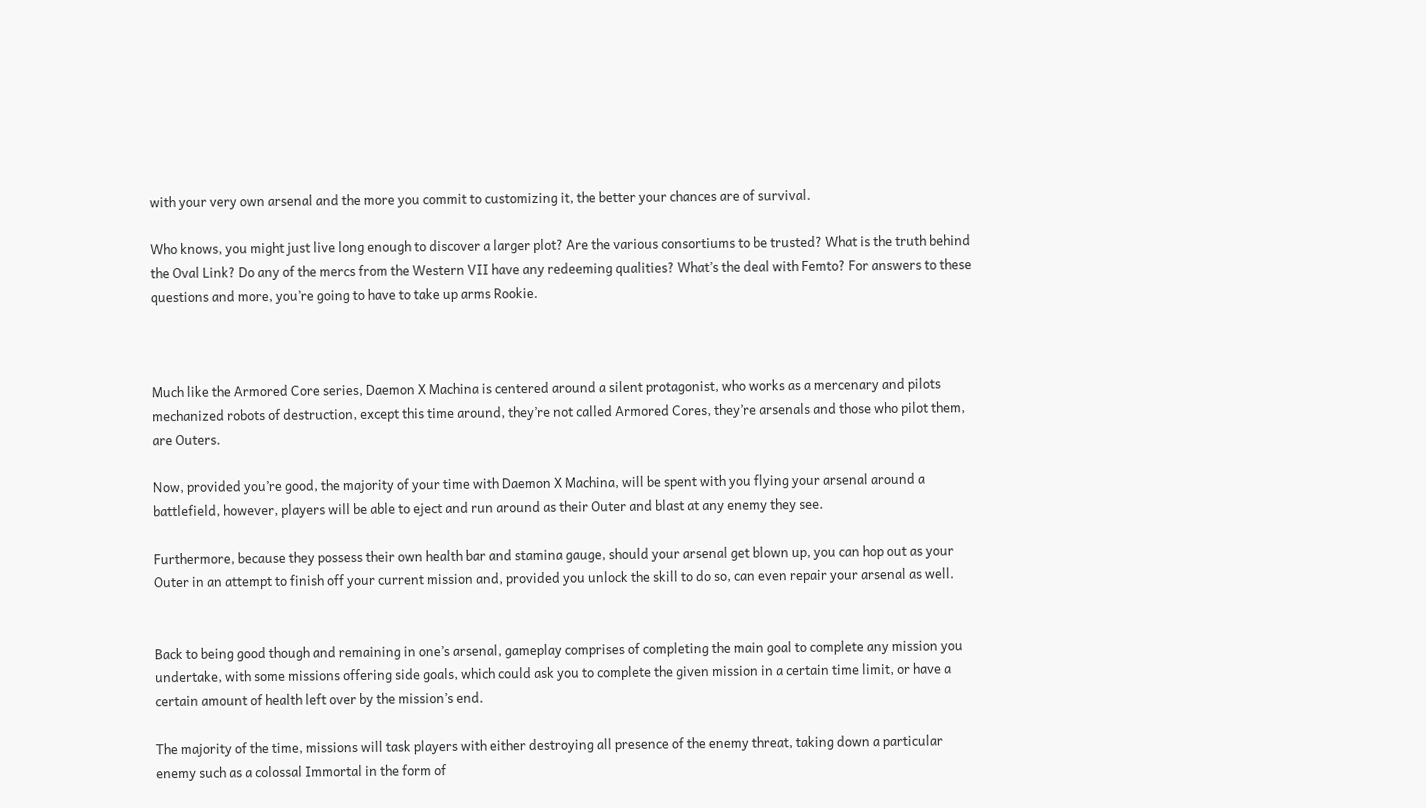with your very own arsenal and the more you commit to customizing it, the better your chances are of survival.

Who knows, you might just live long enough to discover a larger plot? Are the various consortiums to be trusted? What is the truth behind the Oval Link? Do any of the mercs from the Western VII have any redeeming qualities? What’s the deal with Femto? For answers to these questions and more, you’re going to have to take up arms Rookie.



Much like the Armored Core series, Daemon X Machina is centered around a silent protagonist, who works as a mercenary and pilots mechanized robots of destruction, except this time around, they’re not called Armored Cores, they’re arsenals and those who pilot them, are Outers.

Now, provided you’re good, the majority of your time with Daemon X Machina, will be spent with you flying your arsenal around a battlefield, however, players will be able to eject and run around as their Outer and blast at any enemy they see.

Furthermore, because they possess their own health bar and stamina gauge, should your arsenal get blown up, you can hop out as your Outer in an attempt to finish off your current mission and, provided you unlock the skill to do so, can even repair your arsenal as well.


Back to being good though and remaining in one’s arsenal, gameplay comprises of completing the main goal to complete any mission you undertake, with some missions offering side goals, which could ask you to complete the given mission in a certain time limit, or have a certain amount of health left over by the mission’s end.

The majority of the time, missions will task players with either destroying all presence of the enemy threat, taking down a particular enemy such as a colossal Immortal in the form of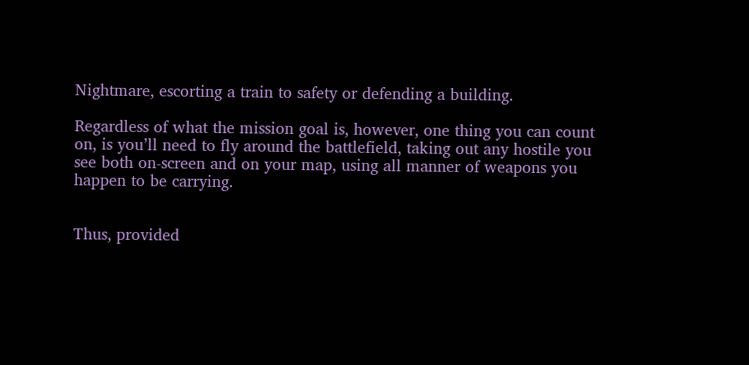Nightmare, escorting a train to safety or defending a building.

Regardless of what the mission goal is, however, one thing you can count on, is you’ll need to fly around the battlefield, taking out any hostile you see both on-screen and on your map, using all manner of weapons you happen to be carrying.


Thus, provided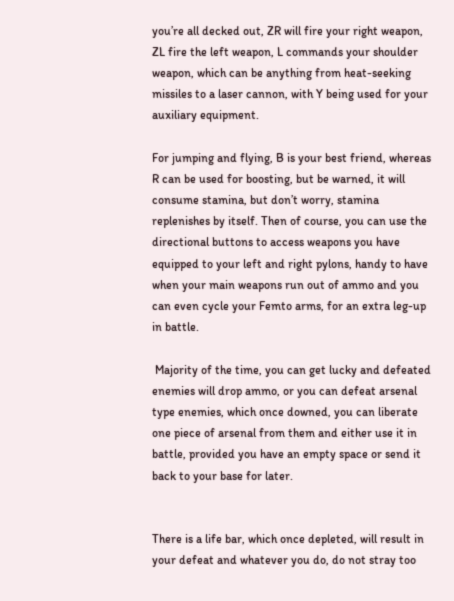you’re all decked out, ZR will fire your right weapon, ZL fire the left weapon, L commands your shoulder weapon, which can be anything from heat-seeking missiles to a laser cannon, with Y being used for your auxiliary equipment.

For jumping and flying, B is your best friend, whereas R can be used for boosting, but be warned, it will consume stamina, but don’t worry, stamina replenishes by itself. Then of course, you can use the directional buttons to access weapons you have equipped to your left and right pylons, handy to have when your main weapons run out of ammo and you can even cycle your Femto arms, for an extra leg-up in battle.

 Majority of the time, you can get lucky and defeated enemies will drop ammo, or you can defeat arsenal type enemies, which once downed, you can liberate one piece of arsenal from them and either use it in battle, provided you have an empty space or send it back to your base for later.


There is a life bar, which once depleted, will result in your defeat and whatever you do, do not stray too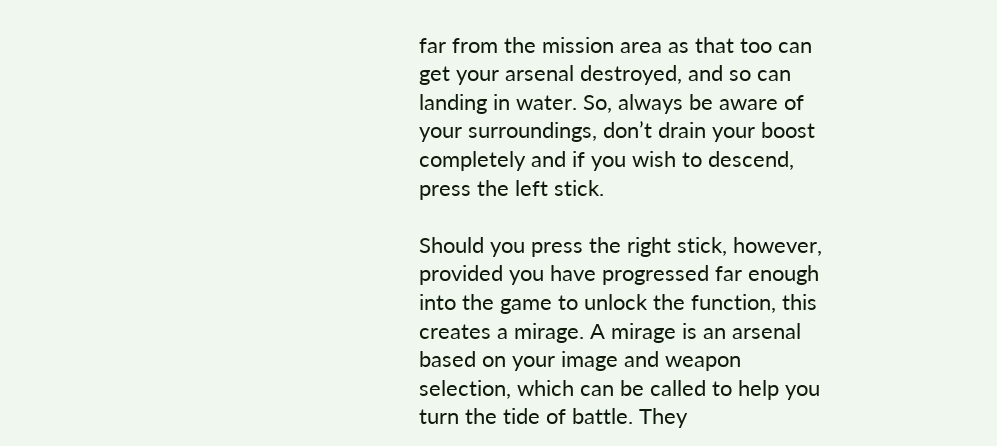far from the mission area as that too can get your arsenal destroyed, and so can landing in water. So, always be aware of your surroundings, don’t drain your boost completely and if you wish to descend, press the left stick.

Should you press the right stick, however, provided you have progressed far enough into the game to unlock the function, this creates a mirage. A mirage is an arsenal based on your image and weapon selection, which can be called to help you turn the tide of battle. They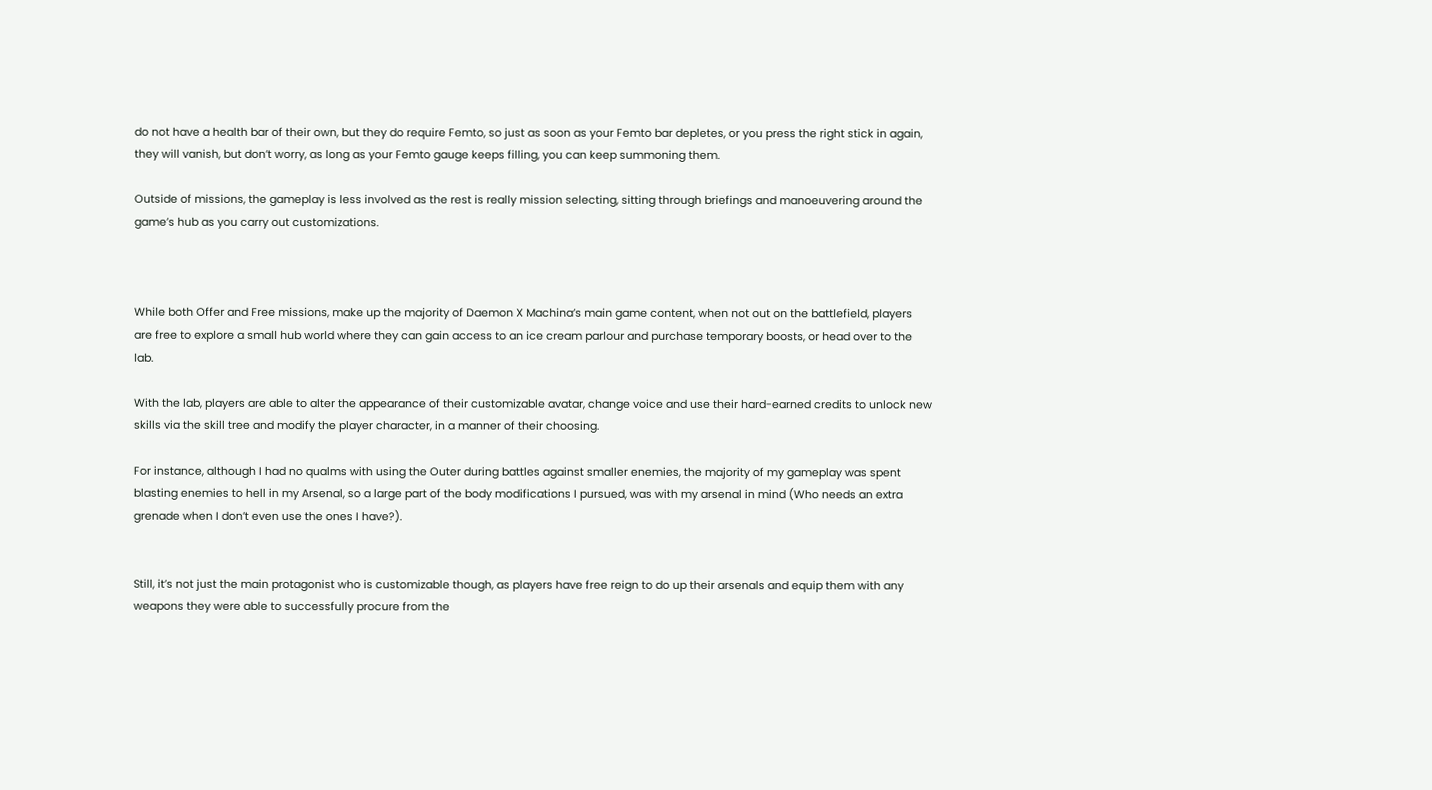do not have a health bar of their own, but they do require Femto, so just as soon as your Femto bar depletes, or you press the right stick in again, they will vanish, but don’t worry, as long as your Femto gauge keeps filling, you can keep summoning them.

Outside of missions, the gameplay is less involved as the rest is really mission selecting, sitting through briefings and manoeuvering around the game’s hub as you carry out customizations.



While both Offer and Free missions, make up the majority of Daemon X Machina’s main game content, when not out on the battlefield, players are free to explore a small hub world where they can gain access to an ice cream parlour and purchase temporary boosts, or head over to the lab.

With the lab, players are able to alter the appearance of their customizable avatar, change voice and use their hard-earned credits to unlock new skills via the skill tree and modify the player character, in a manner of their choosing.

For instance, although I had no qualms with using the Outer during battles against smaller enemies, the majority of my gameplay was spent blasting enemies to hell in my Arsenal, so a large part of the body modifications I pursued, was with my arsenal in mind (Who needs an extra grenade when I don’t even use the ones I have?).


Still, it’s not just the main protagonist who is customizable though, as players have free reign to do up their arsenals and equip them with any weapons they were able to successfully procure from the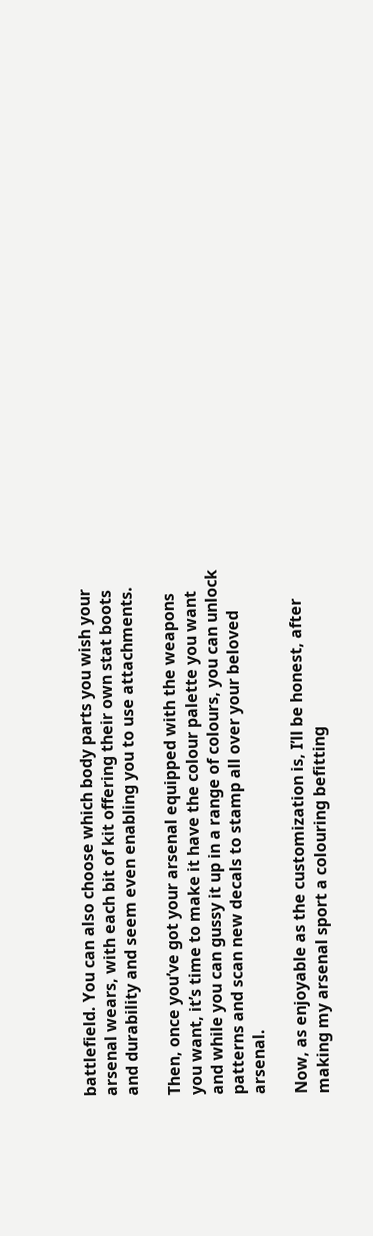battlefield. You can also choose which body parts you wish your arsenal wears, with each bit of kit offering their own stat boots and durability and seem even enabling you to use attachments.

Then, once you’ve got your arsenal equipped with the weapons you want, it’s time to make it have the colour palette you want and while you can gussy it up in a range of colours, you can unlock patterns and scan new decals to stamp all over your beloved arsenal.

Now, as enjoyable as the customization is, I’ll be honest, after making my arsenal sport a colouring befitting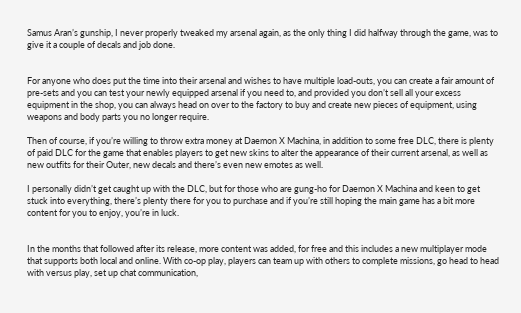Samus Aran’s gunship, I never properly tweaked my arsenal again, as the only thing I did halfway through the game, was to give it a couple of decals and job done.


For anyone who does put the time into their arsenal and wishes to have multiple load-outs, you can create a fair amount of pre-sets and you can test your newly equipped arsenal if you need to, and provided you don’t sell all your excess equipment in the shop, you can always head on over to the factory to buy and create new pieces of equipment, using weapons and body parts you no longer require.

Then of course, if you’re willing to throw extra money at Daemon X Machina, in addition to some free DLC, there is plenty of paid DLC for the game that enables players to get new skins to alter the appearance of their current arsenal, as well as new outfits for their Outer, new decals and there’s even new emotes as well.

I personally didn’t get caught up with the DLC, but for those who are gung-ho for Daemon X Machina and keen to get stuck into everything, there’s plenty there for you to purchase and if you’re still hoping the main game has a bit more content for you to enjoy, you’re in luck.


In the months that followed after its release, more content was added, for free and this includes a new multiplayer mode that supports both local and online. With co-op play, players can team up with others to complete missions, go head to head with versus play, set up chat communication,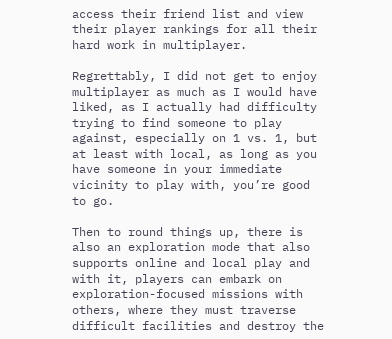access their friend list and view their player rankings for all their hard work in multiplayer.

Regrettably, I did not get to enjoy multiplayer as much as I would have liked, as I actually had difficulty trying to find someone to play against, especially on 1 vs. 1, but at least with local, as long as you have someone in your immediate vicinity to play with, you’re good to go.

Then to round things up, there is also an exploration mode that also supports online and local play and with it, players can embark on exploration-focused missions with others, where they must traverse difficult facilities and destroy the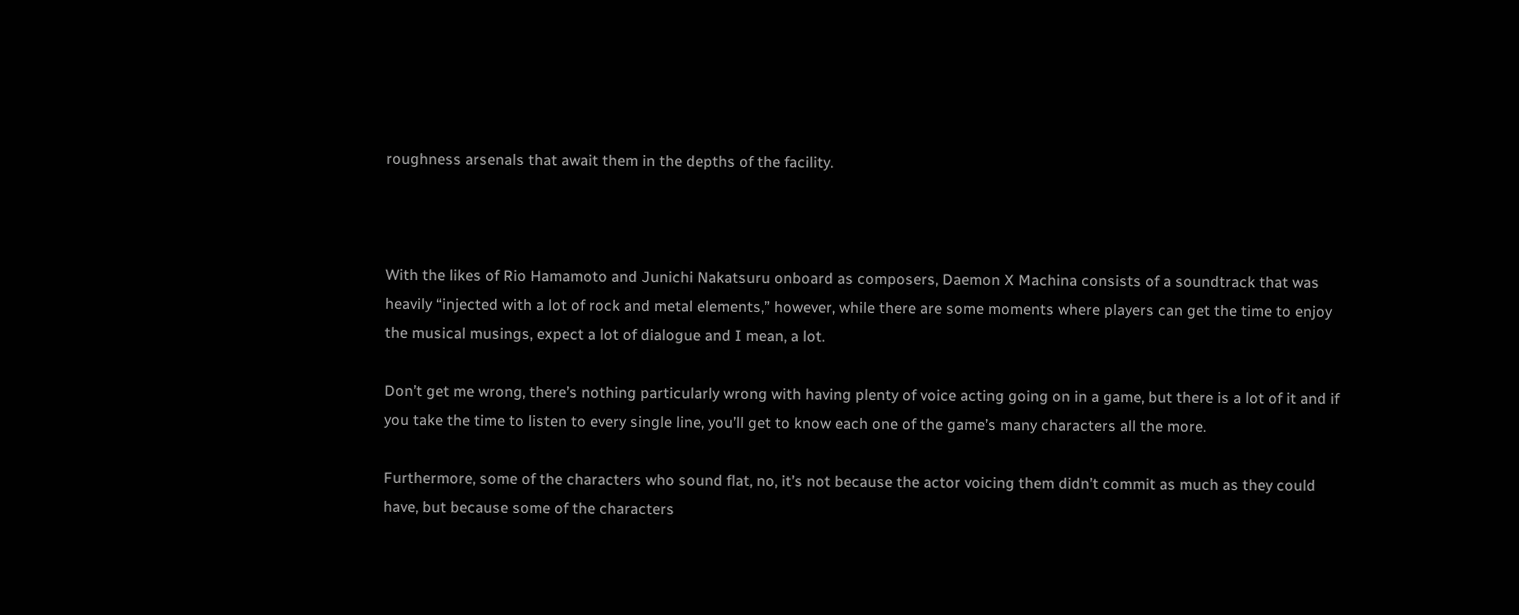roughness arsenals that await them in the depths of the facility.



With the likes of Rio Hamamoto and Junichi Nakatsuru onboard as composers, Daemon X Machina consists of a soundtrack that was heavily “injected with a lot of rock and metal elements,” however, while there are some moments where players can get the time to enjoy the musical musings, expect a lot of dialogue and I mean, a lot.

Don’t get me wrong, there’s nothing particularly wrong with having plenty of voice acting going on in a game, but there is a lot of it and if you take the time to listen to every single line, you’ll get to know each one of the game’s many characters all the more.

Furthermore, some of the characters who sound flat, no, it’s not because the actor voicing them didn’t commit as much as they could have, but because some of the characters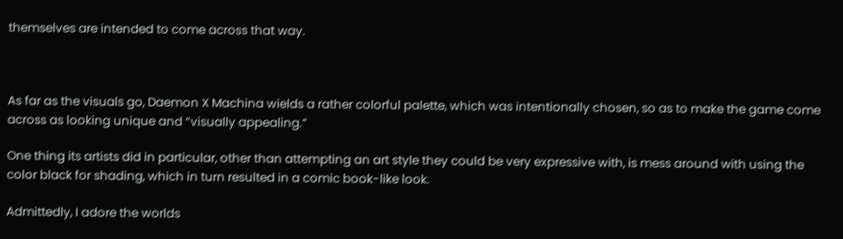themselves are intended to come across that way.



As far as the visuals go, Daemon X Machina wields a rather colorful palette, which was intentionally chosen, so as to make the game come across as looking unique and “visually appealing.”

One thing its artists did in particular, other than attempting an art style they could be very expressive with, is mess around with using the color black for shading, which in turn resulted in a comic book-like look.

Admittedly, I adore the worlds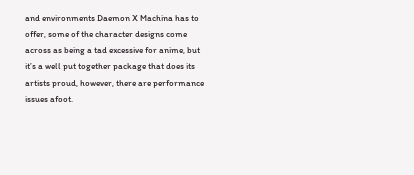and environments Daemon X Machina has to offer, some of the character designs come across as being a tad excessive for anime, but it’s a well put together package that does its artists proud, however, there are performance issues afoot.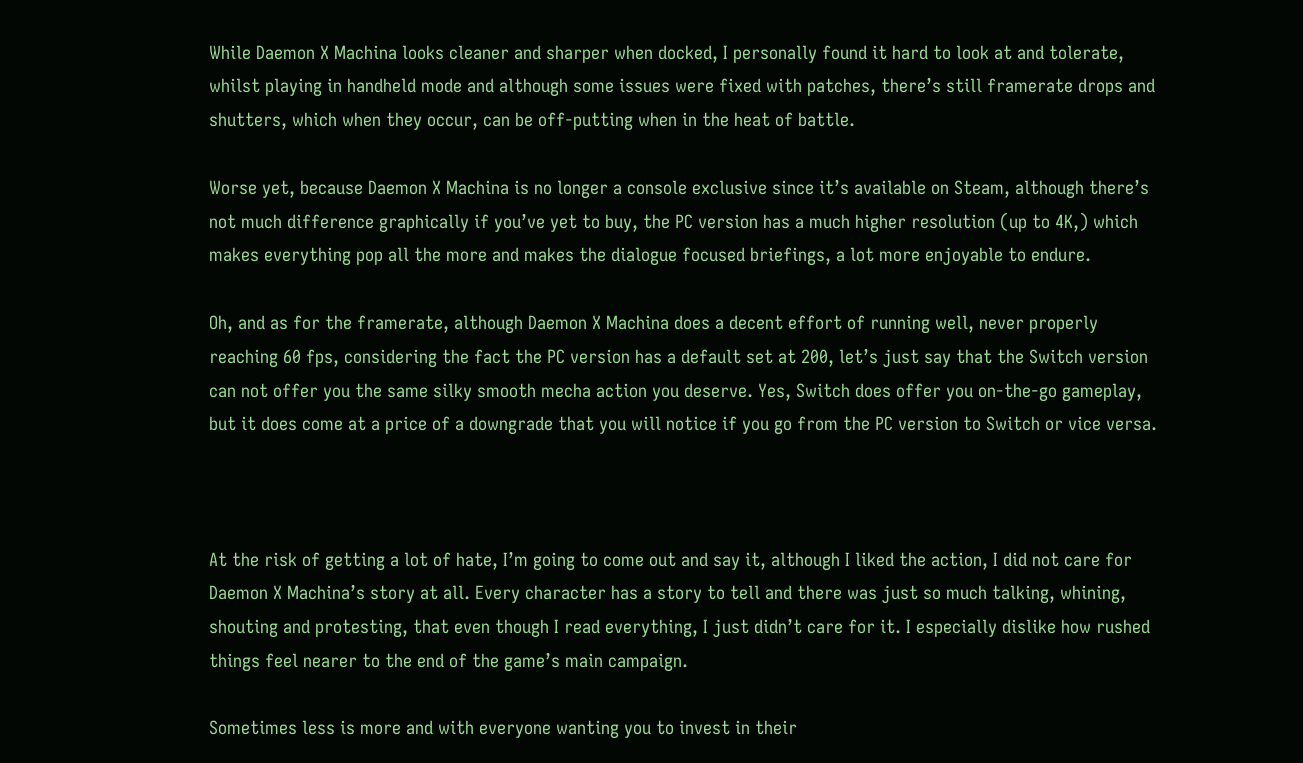While Daemon X Machina looks cleaner and sharper when docked, I personally found it hard to look at and tolerate, whilst playing in handheld mode and although some issues were fixed with patches, there’s still framerate drops and shutters, which when they occur, can be off-putting when in the heat of battle.

Worse yet, because Daemon X Machina is no longer a console exclusive since it’s available on Steam, although there’s not much difference graphically if you’ve yet to buy, the PC version has a much higher resolution (up to 4K,) which makes everything pop all the more and makes the dialogue focused briefings, a lot more enjoyable to endure.

Oh, and as for the framerate, although Daemon X Machina does a decent effort of running well, never properly reaching 60 fps, considering the fact the PC version has a default set at 200, let’s just say that the Switch version can not offer you the same silky smooth mecha action you deserve. Yes, Switch does offer you on-the-go gameplay, but it does come at a price of a downgrade that you will notice if you go from the PC version to Switch or vice versa.



At the risk of getting a lot of hate, I’m going to come out and say it, although I liked the action, I did not care for Daemon X Machina’s story at all. Every character has a story to tell and there was just so much talking, whining, shouting and protesting, that even though I read everything, I just didn’t care for it. I especially dislike how rushed things feel nearer to the end of the game’s main campaign.

Sometimes less is more and with everyone wanting you to invest in their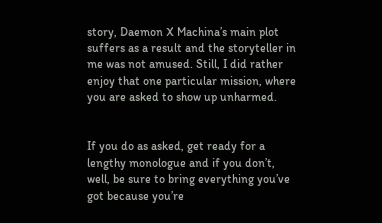story, Daemon X Machina’s main plot suffers as a result and the storyteller in me was not amused. Still, I did rather enjoy that one particular mission, where you are asked to show up unharmed.


If you do as asked, get ready for a lengthy monologue and if you don’t, well, be sure to bring everything you’ve got because you’re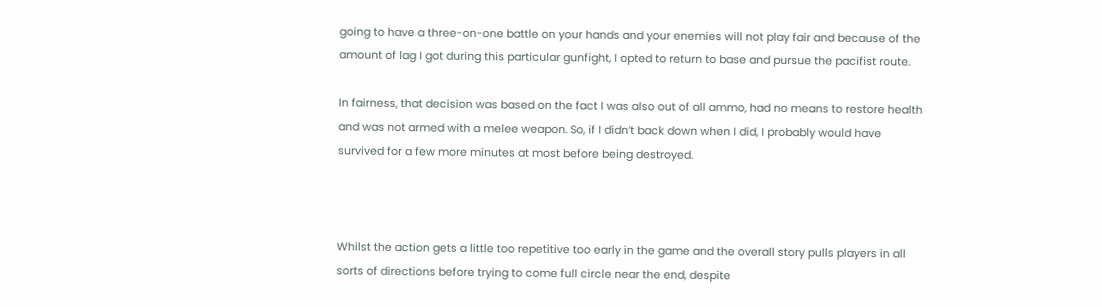going to have a three-on-one battle on your hands and your enemies will not play fair and because of the amount of lag I got during this particular gunfight, I opted to return to base and pursue the pacifist route.

In fairness, that decision was based on the fact I was also out of all ammo, had no means to restore health and was not armed with a melee weapon. So, if I didn’t back down when I did, I probably would have survived for a few more minutes at most before being destroyed.



Whilst the action gets a little too repetitive too early in the game and the overall story pulls players in all sorts of directions before trying to come full circle near the end, despite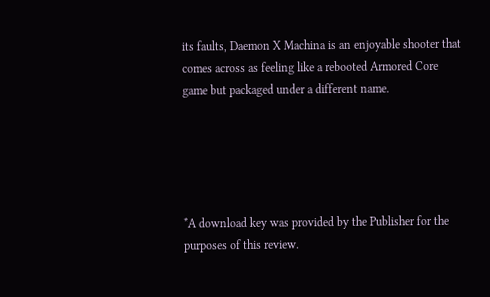its faults, Daemon X Machina is an enjoyable shooter that comes across as feeling like a rebooted Armored Core game but packaged under a different name.





*A download key was provided by the Publisher for the purposes of this review.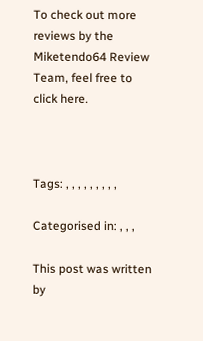To check out more reviews by the Miketendo64 Review Team, feel free to click here.



Tags: , , , , , , , , ,

Categorised in: , , ,

This post was written by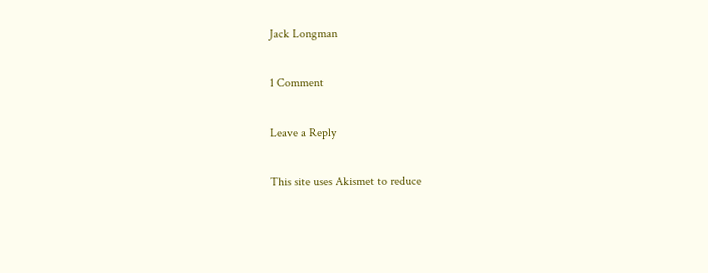Jack Longman

1 Comment

Leave a Reply

This site uses Akismet to reduce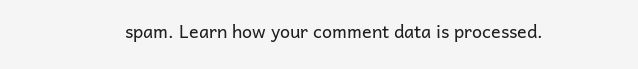spam. Learn how your comment data is processed.